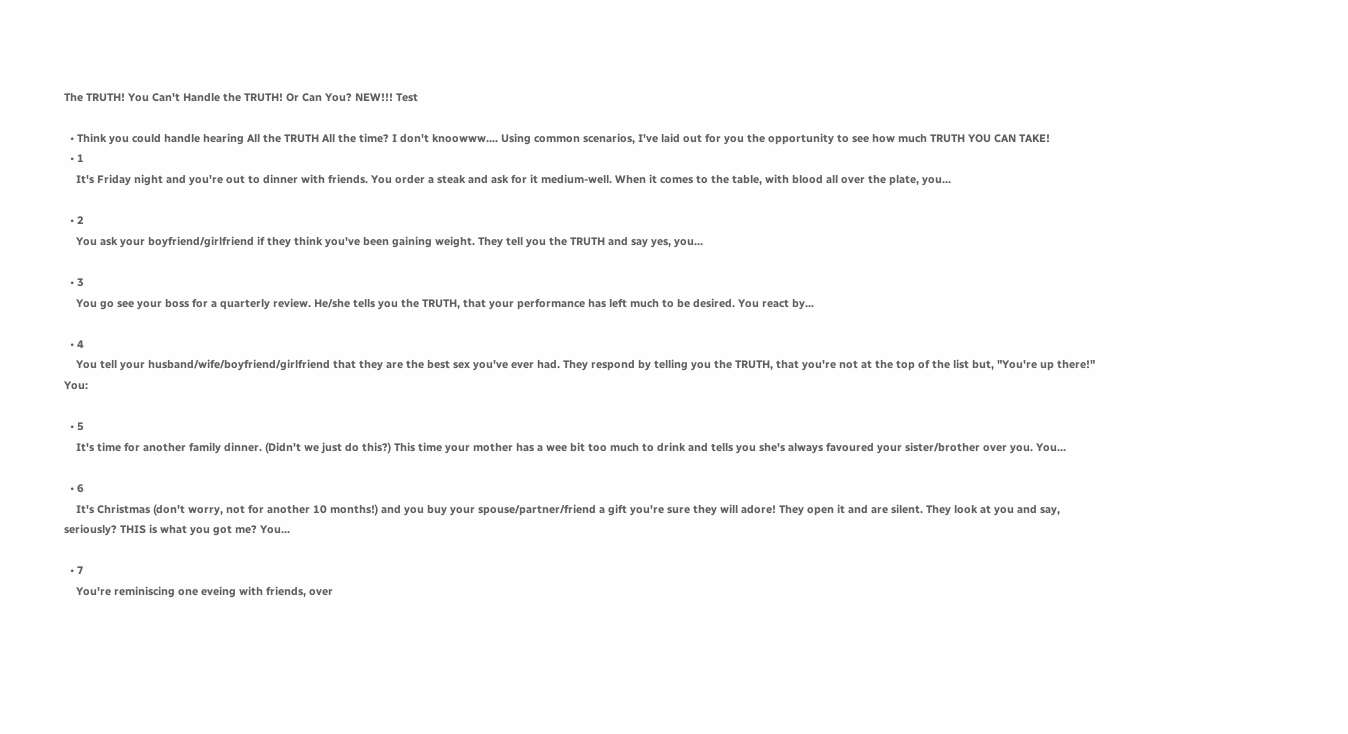The TRUTH! You Can't Handle the TRUTH! Or Can You? NEW!!! Test

  • Think you could handle hearing All the TRUTH All the time? I don't knoowww.... Using common scenarios, I've laid out for you the opportunity to see how much TRUTH YOU CAN TAKE!
  • 1
    It's Friday night and you're out to dinner with friends. You order a steak and ask for it medium-well. When it comes to the table, with blood all over the plate, you...

  • 2
    You ask your boyfriend/girlfriend if they think you've been gaining weight. They tell you the TRUTH and say yes, you...

  • 3
    You go see your boss for a quarterly review. He/she tells you the TRUTH, that your performance has left much to be desired. You react by...

  • 4
    You tell your husband/wife/boyfriend/girlfriend that they are the best sex you've ever had. They respond by telling you the TRUTH, that you're not at the top of the list but, "You're up there!" You:

  • 5
    It's time for another family dinner. (Didn't we just do this?) This time your mother has a wee bit too much to drink and tells you she's always favoured your sister/brother over you. You...

  • 6
    It's Christmas (don't worry, not for another 10 months!) and you buy your spouse/partner/friend a gift you're sure they will adore! They open it and are silent. They look at you and say, seriously? THIS is what you got me? You...

  • 7
    You're reminiscing one eveing with friends, over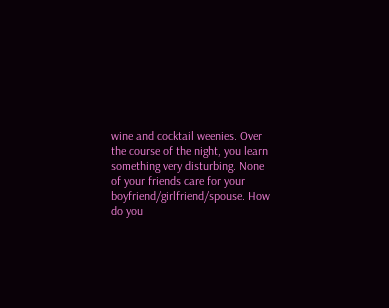wine and cocktail weenies. Over the course of the night, you learn something very disturbing. None of your friends care for your boyfriend/girlfriend/spouse. How do you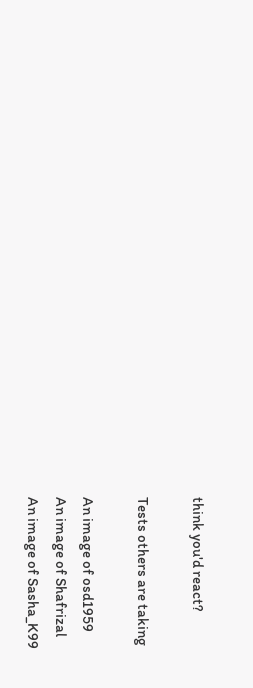think you'd react?

Tests others are taking

An image of osd1959
An image of Shafrizal
An image of Sasha_K99